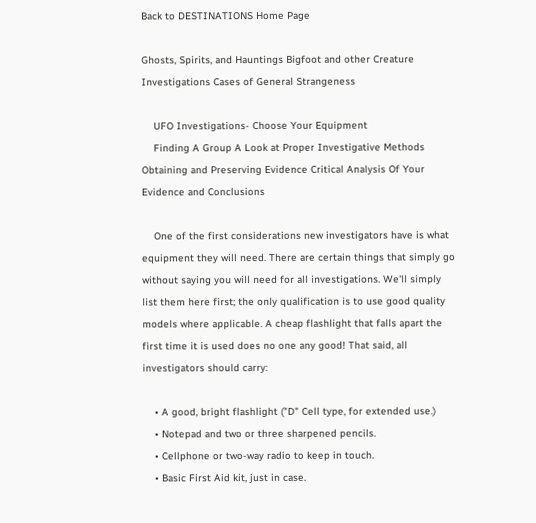Back to DESTINATIONS Home Page

Ghosts, Spirits, and Hauntings Bigfoot and other Creature Investigations Cases of General Strangeness

    UFO Investigations- Choose Your Equipment
    Finding A Group A Look at Proper Investigative Methods Obtaining and Preserving Evidence Critical Analysis Of Your Evidence and Conclusions

    One of the first considerations new investigators have is what equipment they will need. There are certain things that simply go without saying you will need for all investigations. We'll simply list them here first; the only qualification is to use good quality models where applicable. A cheap flashlight that falls apart the first time it is used does no one any good! That said, all investigators should carry:

    • A good, bright flashlight ("D" Cell type, for extended use.)
    • Notepad and two or three sharpened pencils.
    • Cellphone or two-way radio to keep in touch.
    • Basic First Aid kit, just in case.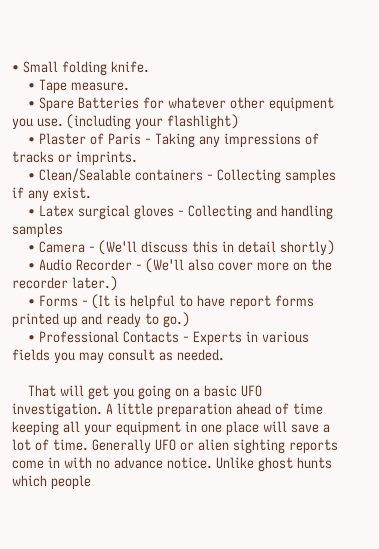• Small folding knife.
    • Tape measure.
    • Spare Batteries for whatever other equipment you use. (including your flashlight)
    • Plaster of Paris - Taking any impressions of tracks or imprints.
    • Clean/Sealable containers - Collecting samples if any exist.
    • Latex surgical gloves - Collecting and handling samples
    • Camera - (We'll discuss this in detail shortly)
    • Audio Recorder - (We'll also cover more on the recorder later.)
    • Forms - (It is helpful to have report forms printed up and ready to go.)
    • Professional Contacts - Experts in various fields you may consult as needed.

    That will get you going on a basic UFO investigation. A little preparation ahead of time keeping all your equipment in one place will save a lot of time. Generally UFO or alien sighting reports come in with no advance notice. Unlike ghost hunts which people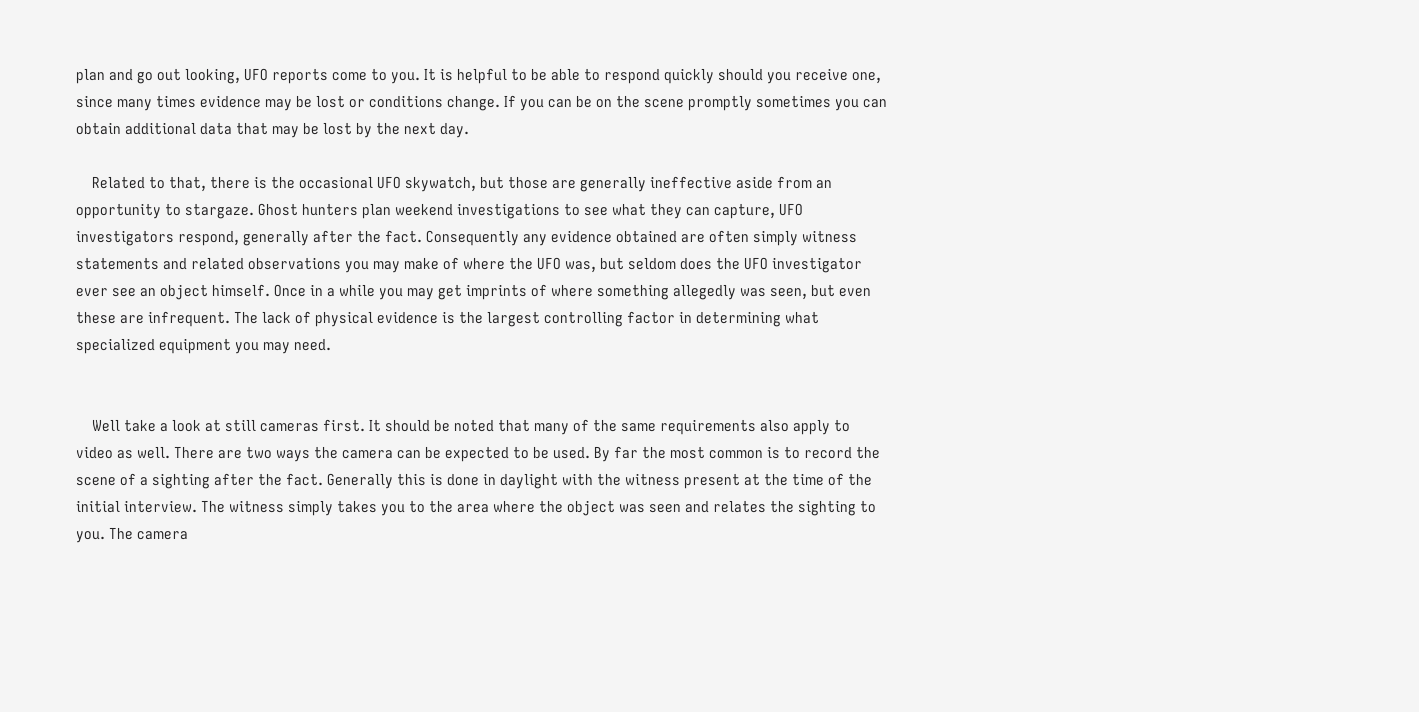plan and go out looking, UFO reports come to you. It is helpful to be able to respond quickly should you receive one, since many times evidence may be lost or conditions change. If you can be on the scene promptly sometimes you can obtain additional data that may be lost by the next day.

    Related to that, there is the occasional UFO skywatch, but those are generally ineffective aside from an opportunity to stargaze. Ghost hunters plan weekend investigations to see what they can capture, UFO investigators respond, generally after the fact. Consequently any evidence obtained are often simply witness statements and related observations you may make of where the UFO was, but seldom does the UFO investigator ever see an object himself. Once in a while you may get imprints of where something allegedly was seen, but even these are infrequent. The lack of physical evidence is the largest controlling factor in determining what specialized equipment you may need.


    Well take a look at still cameras first. It should be noted that many of the same requirements also apply to video as well. There are two ways the camera can be expected to be used. By far the most common is to record the scene of a sighting after the fact. Generally this is done in daylight with the witness present at the time of the initial interview. The witness simply takes you to the area where the object was seen and relates the sighting to you. The camera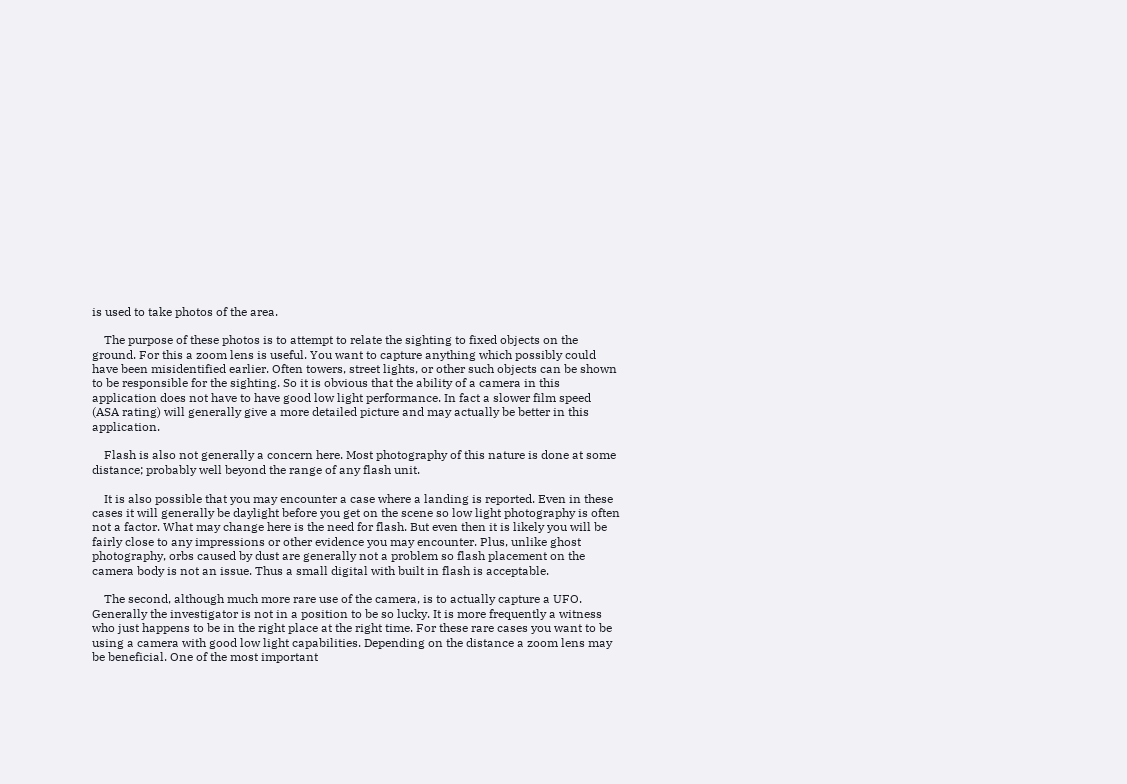is used to take photos of the area.

    The purpose of these photos is to attempt to relate the sighting to fixed objects on the ground. For this a zoom lens is useful. You want to capture anything which possibly could have been misidentified earlier. Often towers, street lights, or other such objects can be shown to be responsible for the sighting. So it is obvious that the ability of a camera in this application does not have to have good low light performance. In fact a slower film speed (ASA rating) will generally give a more detailed picture and may actually be better in this application.

    Flash is also not generally a concern here. Most photography of this nature is done at some distance; probably well beyond the range of any flash unit.

    It is also possible that you may encounter a case where a landing is reported. Even in these cases it will generally be daylight before you get on the scene so low light photography is often not a factor. What may change here is the need for flash. But even then it is likely you will be fairly close to any impressions or other evidence you may encounter. Plus, unlike ghost photography, orbs caused by dust are generally not a problem so flash placement on the camera body is not an issue. Thus a small digital with built in flash is acceptable.

    The second, although much more rare use of the camera, is to actually capture a UFO. Generally the investigator is not in a position to be so lucky. It is more frequently a witness who just happens to be in the right place at the right time. For these rare cases you want to be using a camera with good low light capabilities. Depending on the distance a zoom lens may be beneficial. One of the most important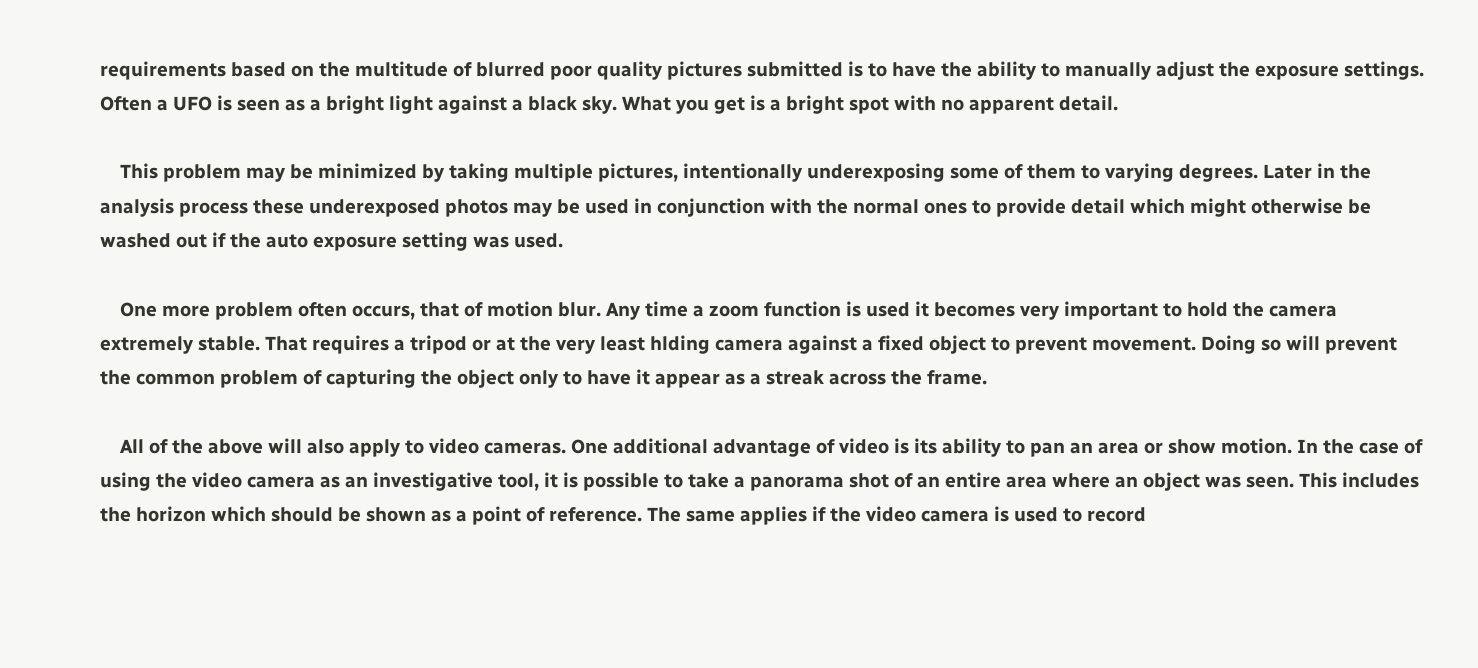requirements based on the multitude of blurred poor quality pictures submitted is to have the ability to manually adjust the exposure settings. Often a UFO is seen as a bright light against a black sky. What you get is a bright spot with no apparent detail.

    This problem may be minimized by taking multiple pictures, intentionally underexposing some of them to varying degrees. Later in the analysis process these underexposed photos may be used in conjunction with the normal ones to provide detail which might otherwise be washed out if the auto exposure setting was used.

    One more problem often occurs, that of motion blur. Any time a zoom function is used it becomes very important to hold the camera extremely stable. That requires a tripod or at the very least hlding camera against a fixed object to prevent movement. Doing so will prevent the common problem of capturing the object only to have it appear as a streak across the frame.

    All of the above will also apply to video cameras. One additional advantage of video is its ability to pan an area or show motion. In the case of using the video camera as an investigative tool, it is possible to take a panorama shot of an entire area where an object was seen. This includes the horizon which should be shown as a point of reference. The same applies if the video camera is used to record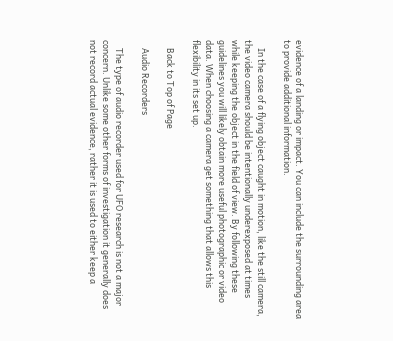evidence of a landing or impact. You can include the surrounding area to provide additional information.

    In the case of a flying object caught in motion, like the still camera, the video camera should be intentionally underexposed at times while keeping the object in the field of view. By following these guidelines you will likely obtain more useful photographic or video data. When choosing a camera get something that allows this flexibility in its set up.

    Back to Top of Page

    Audio Recorders

    The type of audio recorder used for UFO research is not a major concern. Unlike some other forms of investigation it generally does not record actual evidence, rather it is used to either keep a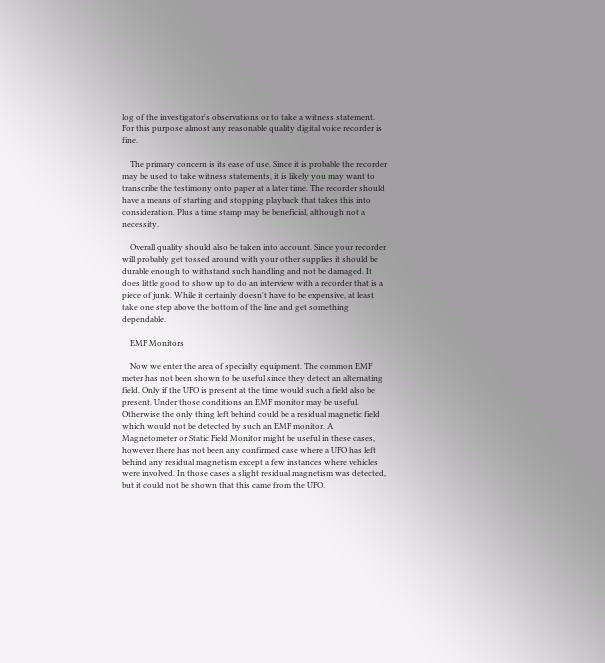log of the investigator's observations or to take a witness statement. For this purpose almost any reasonable quality digital voice recorder is fine.

    The primary concern is its ease of use. Since it is probable the recorder may be used to take witness statements, it is likely you may want to transcribe the testimony onto paper at a later time. The recorder should have a means of starting and stopping playback that takes this into consideration. Plus a time stamp may be beneficial, although not a necessity.

    Overall quality should also be taken into account. Since your recorder will probably get tossed around with your other supplies it should be durable enough to withstand such handling and not be damaged. It does little good to show up to do an interview with a recorder that is a piece of junk. While it certainly doesn't have to be expensive, at least take one step above the bottom of the line and get something dependable.

    EMF Monitors

    Now we enter the area of specialty equipment. The common EMF meter has not been shown to be useful since they detect an alternating field. Only if the UFO is present at the time would such a field also be present. Under those conditions an EMF monitor may be useful. Otherwise the only thing left behind could be a residual magnetic field which would not be detected by such an EMF monitor. A Magnetometer or Static Field Monitor might be useful in these cases, however there has not been any confirmed case where a UFO has left behind any residual magnetism except a few instances where vehicles were involved. In those cases a slight residual magnetism was detected, but it could not be shown that this came from the UFO.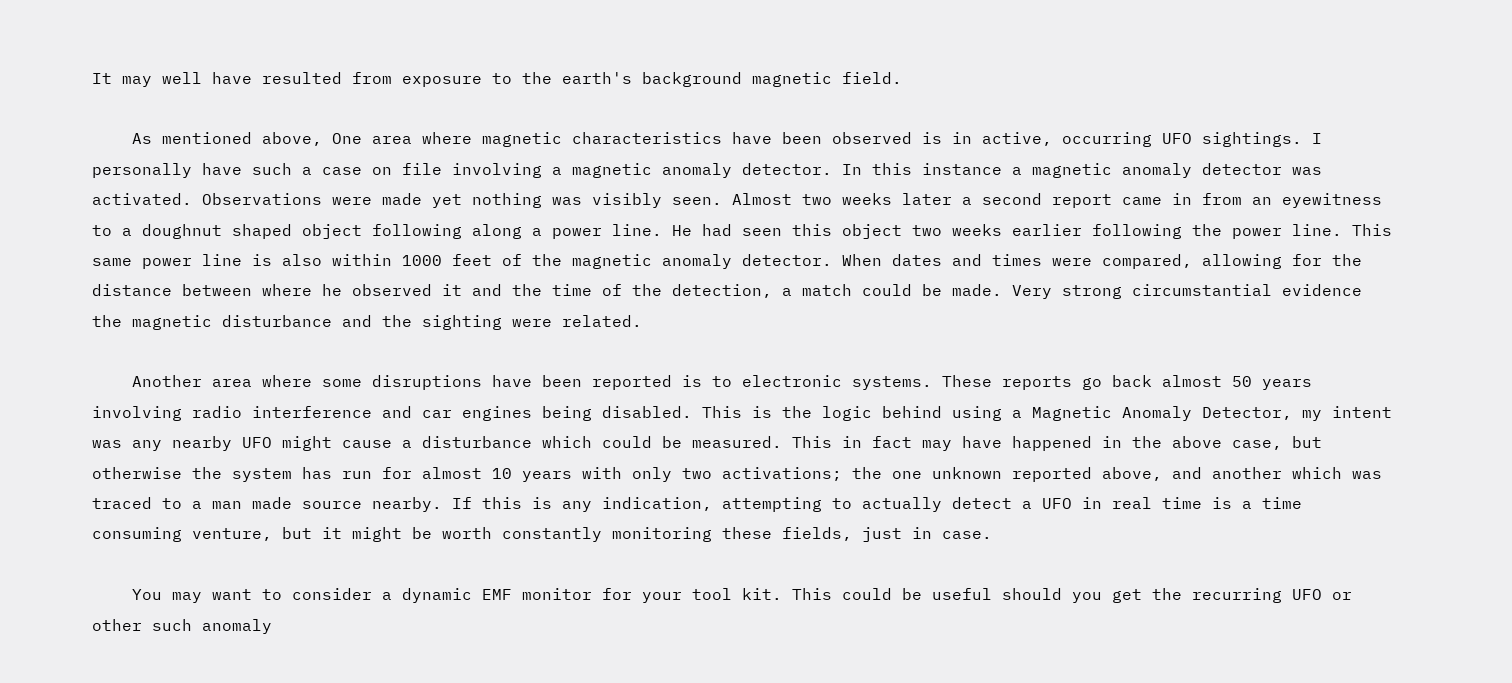It may well have resulted from exposure to the earth's background magnetic field.

    As mentioned above, One area where magnetic characteristics have been observed is in active, occurring UFO sightings. I personally have such a case on file involving a magnetic anomaly detector. In this instance a magnetic anomaly detector was activated. Observations were made yet nothing was visibly seen. Almost two weeks later a second report came in from an eyewitness to a doughnut shaped object following along a power line. He had seen this object two weeks earlier following the power line. This same power line is also within 1000 feet of the magnetic anomaly detector. When dates and times were compared, allowing for the distance between where he observed it and the time of the detection, a match could be made. Very strong circumstantial evidence the magnetic disturbance and the sighting were related.

    Another area where some disruptions have been reported is to electronic systems. These reports go back almost 50 years involving radio interference and car engines being disabled. This is the logic behind using a Magnetic Anomaly Detector, my intent was any nearby UFO might cause a disturbance which could be measured. This in fact may have happened in the above case, but otherwise the system has run for almost 10 years with only two activations; the one unknown reported above, and another which was traced to a man made source nearby. If this is any indication, attempting to actually detect a UFO in real time is a time consuming venture, but it might be worth constantly monitoring these fields, just in case.

    You may want to consider a dynamic EMF monitor for your tool kit. This could be useful should you get the recurring UFO or other such anomaly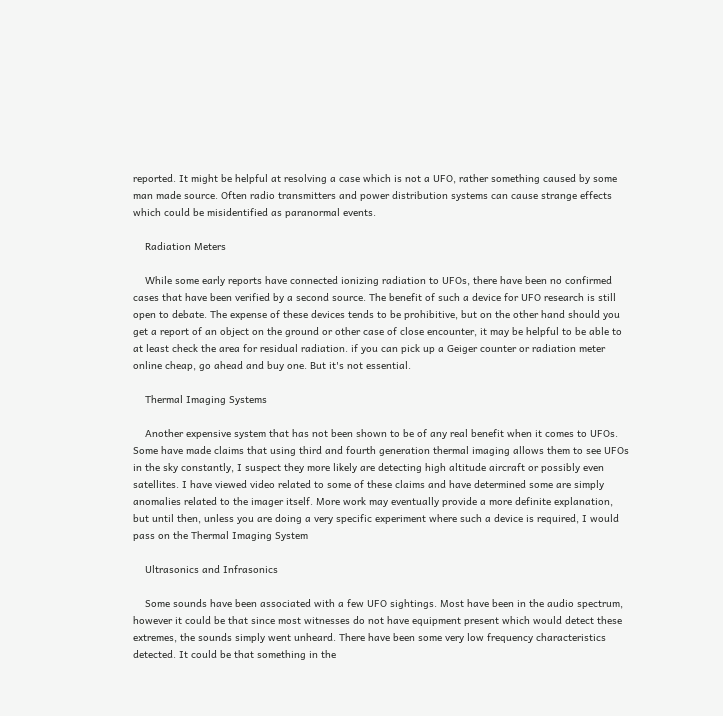reported. It might be helpful at resolving a case which is not a UFO, rather something caused by some man made source. Often radio transmitters and power distribution systems can cause strange effects which could be misidentified as paranormal events.

    Radiation Meters

    While some early reports have connected ionizing radiation to UFOs, there have been no confirmed cases that have been verified by a second source. The benefit of such a device for UFO research is still open to debate. The expense of these devices tends to be prohibitive, but on the other hand should you get a report of an object on the ground or other case of close encounter, it may be helpful to be able to at least check the area for residual radiation. if you can pick up a Geiger counter or radiation meter online cheap, go ahead and buy one. But it's not essential.

    Thermal Imaging Systems

    Another expensive system that has not been shown to be of any real benefit when it comes to UFOs. Some have made claims that using third and fourth generation thermal imaging allows them to see UFOs in the sky constantly, I suspect they more likely are detecting high altitude aircraft or possibly even satellites. I have viewed video related to some of these claims and have determined some are simply anomalies related to the imager itself. More work may eventually provide a more definite explanation, but until then, unless you are doing a very specific experiment where such a device is required, I would pass on the Thermal Imaging System

    Ultrasonics and Infrasonics

    Some sounds have been associated with a few UFO sightings. Most have been in the audio spectrum, however it could be that since most witnesses do not have equipment present which would detect these extremes, the sounds simply went unheard. There have been some very low frequency characteristics detected. It could be that something in the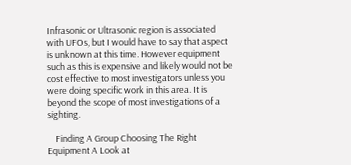Infrasonic or Ultrasonic region is associated with UFOs, but I would have to say that aspect is unknown at this time. However equipment such as this is expensive and likely would not be cost effective to most investigators unless you were doing specific work in this area. It is beyond the scope of most investigations of a sighting.

    Finding A Group Choosing The Right Equipment A Look at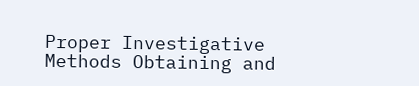Proper Investigative Methods Obtaining and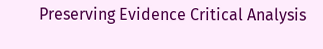Preserving Evidence Critical Analysis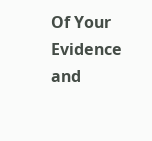Of Your Evidence and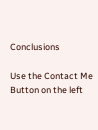Conclusions

Use the Contact Me Button on the left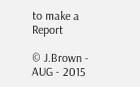to make a Report

© J.Brown - AUG - 2015